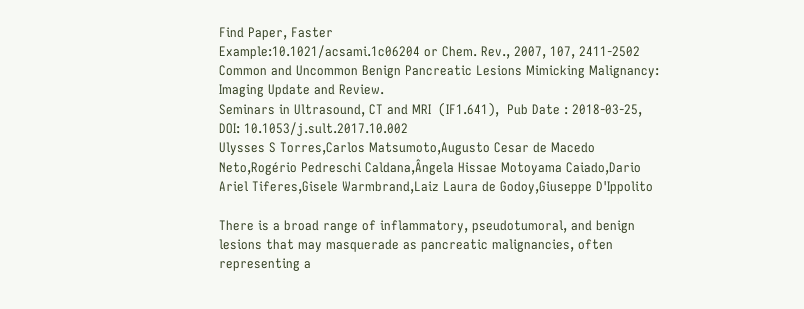Find Paper, Faster
Example:10.1021/acsami.1c06204 or Chem. Rev., 2007, 107, 2411-2502
Common and Uncommon Benign Pancreatic Lesions Mimicking Malignancy: Imaging Update and Review.
Seminars in Ultrasound, CT and MRI  (IF1.641),  Pub Date : 2018-03-25, DOI: 10.1053/j.sult.2017.10.002
Ulysses S Torres,Carlos Matsumoto,Augusto Cesar de Macedo Neto,Rogério Pedreschi Caldana,Ângela Hissae Motoyama Caiado,Dario Ariel Tiferes,Gisele Warmbrand,Laiz Laura de Godoy,Giuseppe D'Ippolito

There is a broad range of inflammatory, pseudotumoral, and benign lesions that may masquerade as pancreatic malignancies, often representing a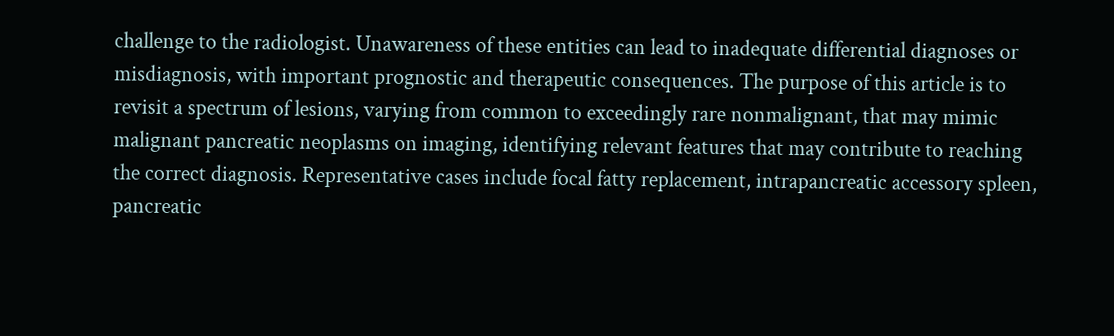challenge to the radiologist. Unawareness of these entities can lead to inadequate differential diagnoses or misdiagnosis, with important prognostic and therapeutic consequences. The purpose of this article is to revisit a spectrum of lesions, varying from common to exceedingly rare nonmalignant, that may mimic malignant pancreatic neoplasms on imaging, identifying relevant features that may contribute to reaching the correct diagnosis. Representative cases include focal fatty replacement, intrapancreatic accessory spleen, pancreatic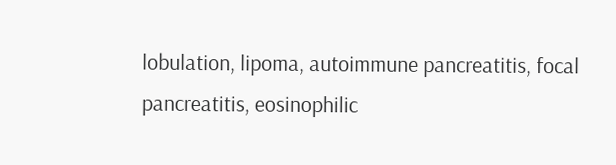lobulation, lipoma, autoimmune pancreatitis, focal pancreatitis, eosinophilic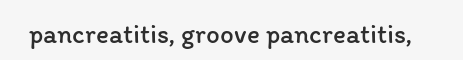pancreatitis, groove pancreatitis,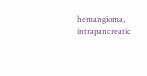hemangioma, intrapancreatic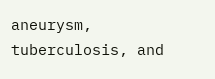aneurysm, tuberculosis, and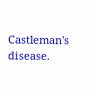Castleman's disease.